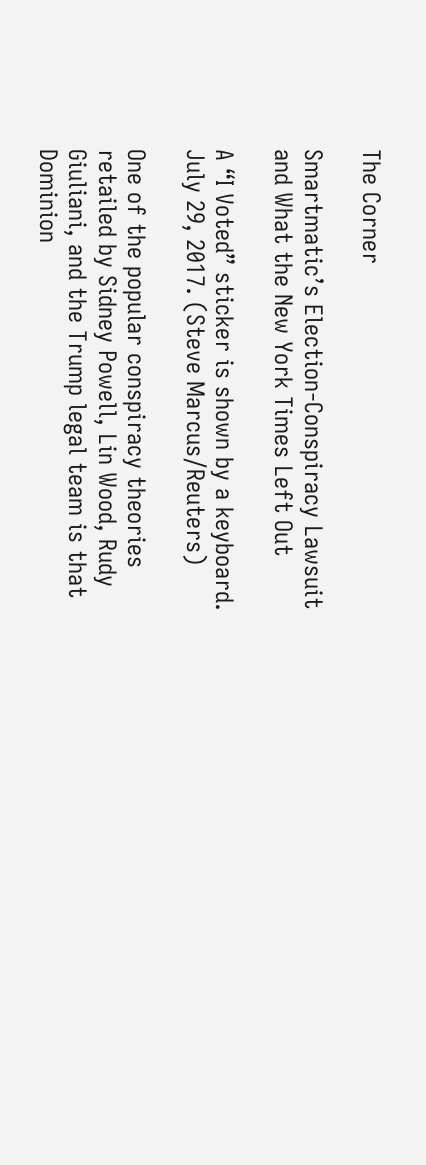The Corner

Smartmatic’s Election-Conspiracy Lawsuit and What the New York Times Left Out

A “I Voted” sticker is shown by a keyboard. July 29, 2017. (Steve Marcus/Reuters)

One of the popular conspiracy theories retailed by Sidney Powell, Lin Wood, Rudy Giuliani, and the Trump legal team is that Dominion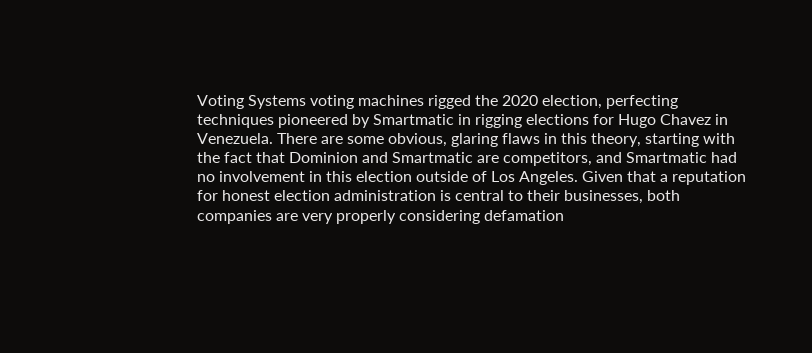Voting Systems voting machines rigged the 2020 election, perfecting techniques pioneered by Smartmatic in rigging elections for Hugo Chavez in Venezuela. There are some obvious, glaring flaws in this theory, starting with the fact that Dominion and Smartmatic are competitors, and Smartmatic had no involvement in this election outside of Los Angeles. Given that a reputation for honest election administration is central to their businesses, both companies are very properly considering defamation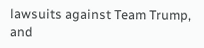lawsuits against Team Trump, and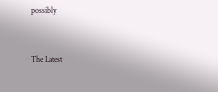possibly


The Latest